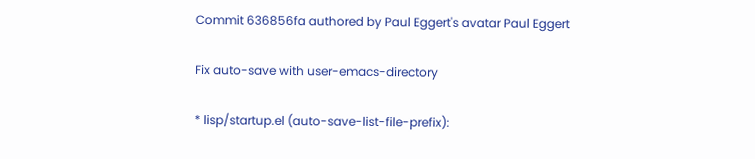Commit 636856fa authored by Paul Eggert's avatar Paul Eggert

Fix auto-save with user-emacs-directory

* lisp/startup.el (auto-save-list-file-prefix):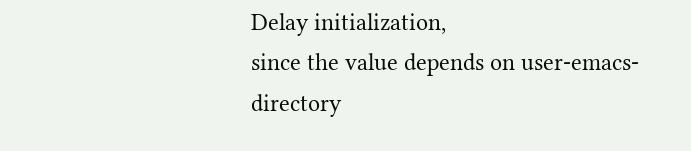Delay initialization,
since the value depends on user-emacs-directory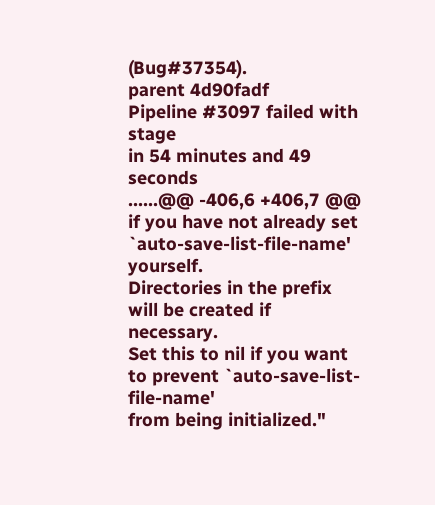(Bug#37354).
parent 4d90fadf
Pipeline #3097 failed with stage
in 54 minutes and 49 seconds
......@@ -406,6 +406,7 @@ if you have not already set `auto-save-list-file-name' yourself.
Directories in the prefix will be created if necessary.
Set this to nil if you want to prevent `auto-save-list-file-name'
from being initialized."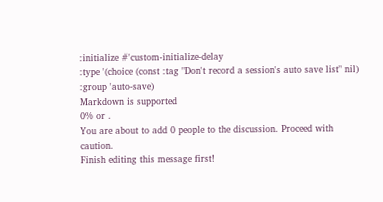:initialize #'custom-initialize-delay
:type '(choice (const :tag "Don't record a session's auto save list" nil)
:group 'auto-save)
Markdown is supported
0% or .
You are about to add 0 people to the discussion. Proceed with caution.
Finish editing this message first!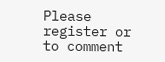Please register or to comment